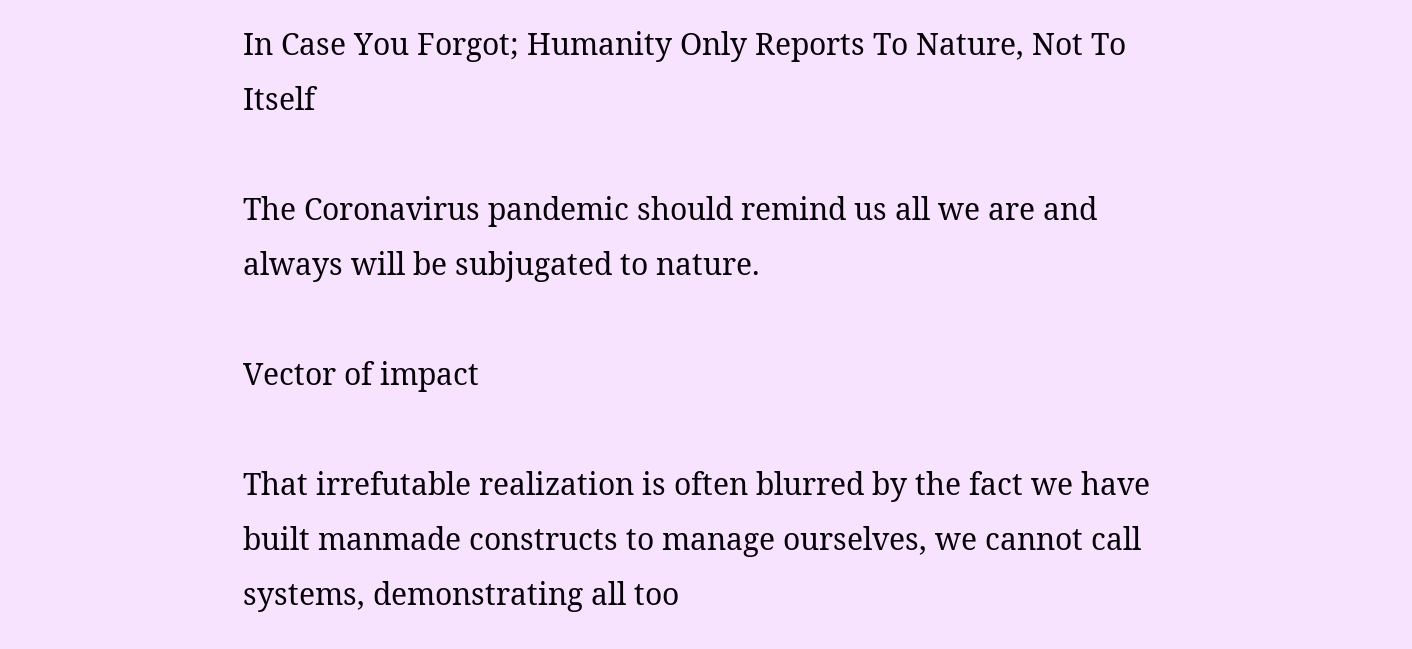In Case You Forgot; Humanity Only Reports To Nature, Not To Itself

The Coronavirus pandemic should remind us all we are and always will be subjugated to nature.

Vector of impact

That irrefutable realization is often blurred by the fact we have built manmade constructs to manage ourselves, we cannot call systems, demonstrating all too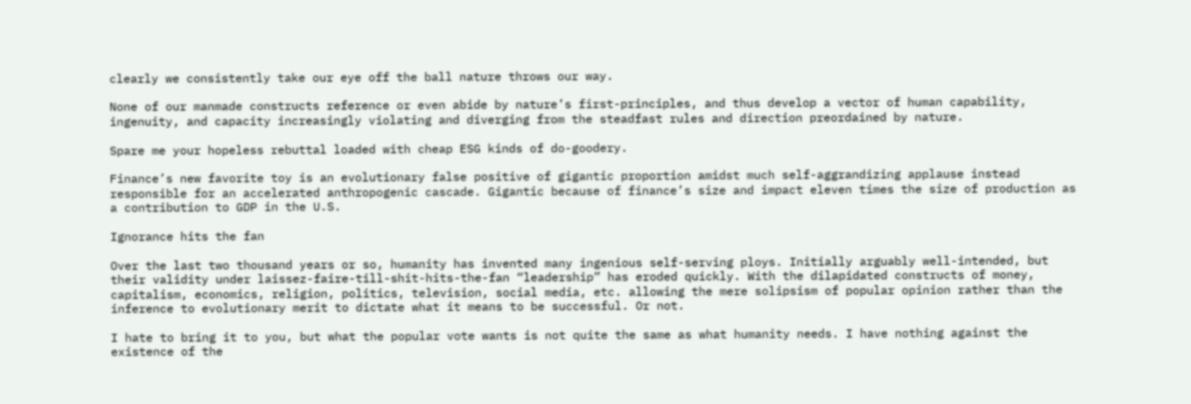clearly we consistently take our eye off the ball nature throws our way.

None of our manmade constructs reference or even abide by nature’s first-principles, and thus develop a vector of human capability, ingenuity, and capacity increasingly violating and diverging from the steadfast rules and direction preordained by nature.

Spare me your hopeless rebuttal loaded with cheap ESG kinds of do-goodery.

Finance’s new favorite toy is an evolutionary false positive of gigantic proportion amidst much self-aggrandizing applause instead responsible for an accelerated anthropogenic cascade. Gigantic because of finance’s size and impact eleven times the size of production as a contribution to GDP in the U.S.

Ignorance hits the fan

Over the last two thousand years or so, humanity has invented many ingenious self-serving ploys. Initially arguably well-intended, but their validity under laissez-faire-till-shit-hits-the-fan “leadership” has eroded quickly. With the dilapidated constructs of money, capitalism, economics, religion, politics, television, social media, etc. allowing the mere solipsism of popular opinion rather than the inference to evolutionary merit to dictate what it means to be successful. Or not.

I hate to bring it to you, but what the popular vote wants is not quite the same as what humanity needs. I have nothing against the existence of the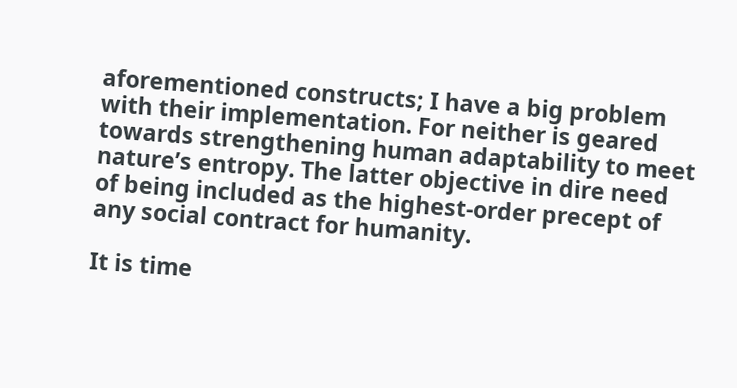aforementioned constructs; I have a big problem with their implementation. For neither is geared towards strengthening human adaptability to meet nature’s entropy. The latter objective in dire need of being included as the highest-order precept of any social contract for humanity.

It is time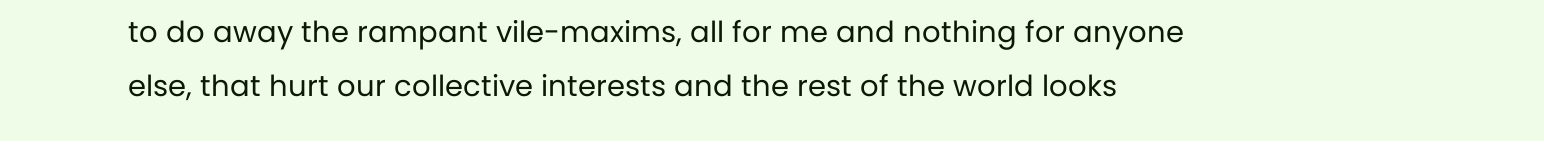to do away the rampant vile-maxims, all for me and nothing for anyone else, that hurt our collective interests and the rest of the world looks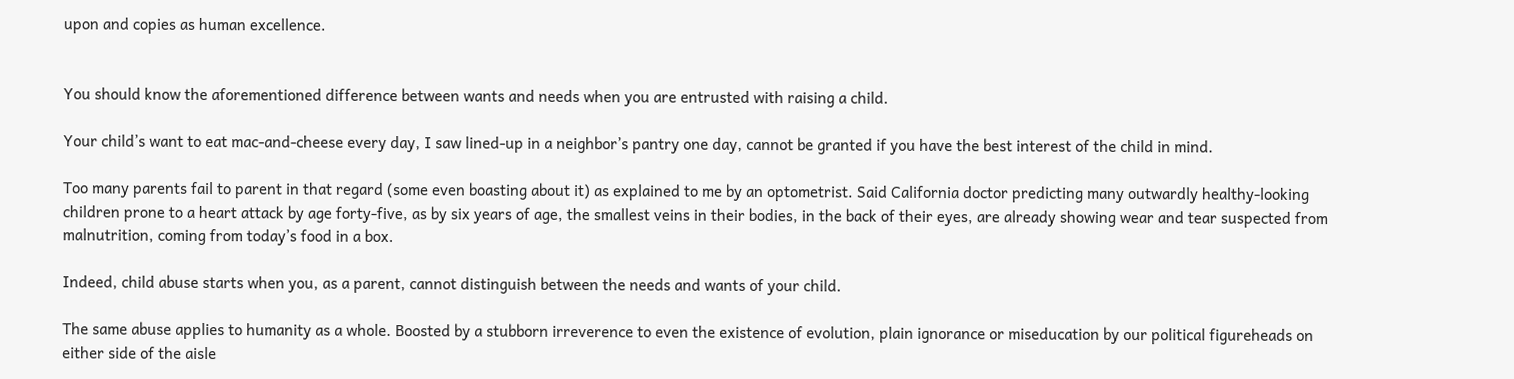upon and copies as human excellence.


You should know the aforementioned difference between wants and needs when you are entrusted with raising a child.

Your child’s want to eat mac-and-cheese every day, I saw lined-up in a neighbor’s pantry one day, cannot be granted if you have the best interest of the child in mind.

Too many parents fail to parent in that regard (some even boasting about it) as explained to me by an optometrist. Said California doctor predicting many outwardly healthy-looking children prone to a heart attack by age forty-five, as by six years of age, the smallest veins in their bodies, in the back of their eyes, are already showing wear and tear suspected from malnutrition, coming from today’s food in a box.

Indeed, child abuse starts when you, as a parent, cannot distinguish between the needs and wants of your child.

The same abuse applies to humanity as a whole. Boosted by a stubborn irreverence to even the existence of evolution, plain ignorance or miseducation by our political figureheads on either side of the aisle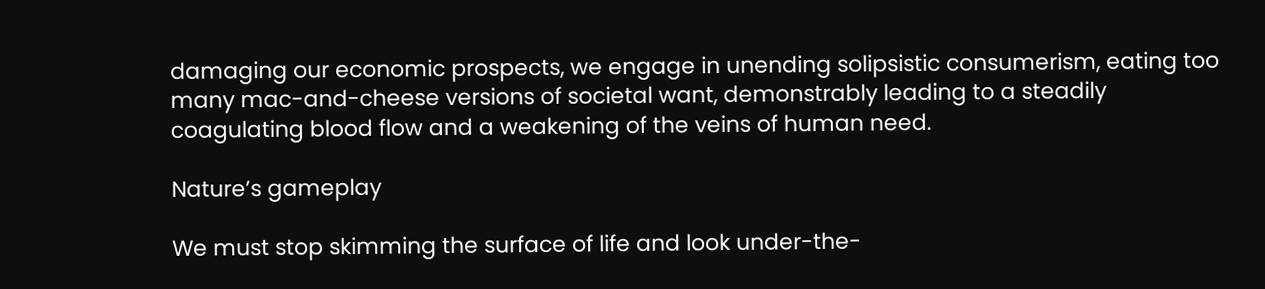damaging our economic prospects, we engage in unending solipsistic consumerism, eating too many mac-and-cheese versions of societal want, demonstrably leading to a steadily coagulating blood flow and a weakening of the veins of human need.

Nature’s gameplay

We must stop skimming the surface of life and look under-the-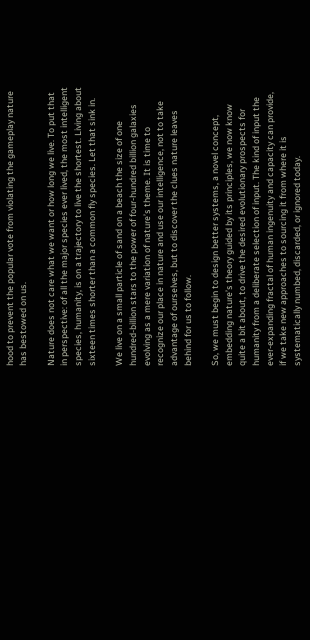hood to prevent the popular vote from violating the gameplay nature has bestowed on us.

Nature does not care what we want or how long we live. To put that in perspective: of all the major species ever lived, the most intelligent species, humanity, is on a trajectory to live the shortest. Living about sixteen times shorter than a common fly species. Let that sink in.

We live on a small particle of sand on a beach the size of one hundred-billion stars to the power of four-hundred billion galaxies evolving as a mere variation of nature’s theme. It is time to recognize our place in nature and use our intelligence, not to take advantage of ourselves, but to discover the clues nature leaves behind for us to follow.

So, we must begin to design better systems, a novel concept, embedding nature’s theory guided by its principles, we now know quite a bit about, to drive the desired evolutionary prospects for humanity from a deliberate selection of input. The kind of input the ever-expanding fractal of human ingenuity and capacity can provide, if we take new approaches to sourcing it from where it is systematically numbed, discarded, or ignored today.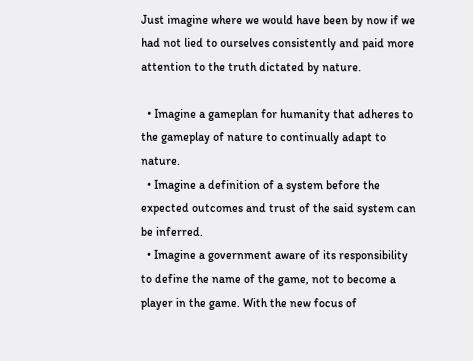Just imagine where we would have been by now if we had not lied to ourselves consistently and paid more attention to the truth dictated by nature.

  • Imagine a gameplan for humanity that adheres to the gameplay of nature to continually adapt to nature.
  • Imagine a definition of a system before the expected outcomes and trust of the said system can be inferred.
  • Imagine a government aware of its responsibility to define the name of the game, not to become a player in the game. With the new focus of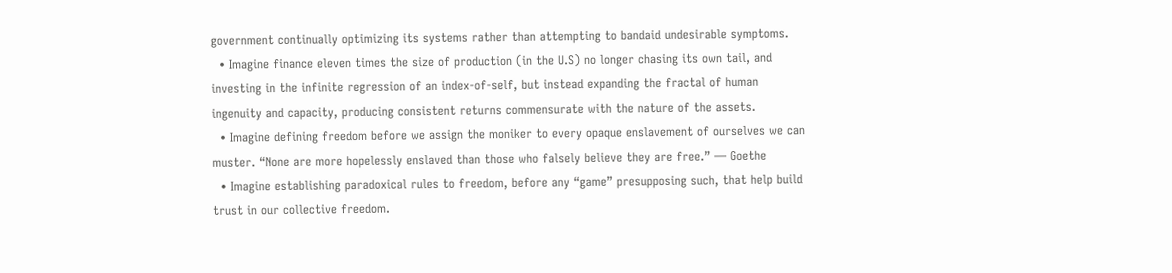government continually optimizing its systems rather than attempting to bandaid undesirable symptoms.
  • Imagine finance eleven times the size of production (in the U.S) no longer chasing its own tail, and investing in the infinite regression of an index-of-self, but instead expanding the fractal of human ingenuity and capacity, producing consistent returns commensurate with the nature of the assets.
  • Imagine defining freedom before we assign the moniker to every opaque enslavement of ourselves we can muster. “None are more hopelessly enslaved than those who falsely believe they are free.” — Goethe
  • Imagine establishing paradoxical rules to freedom, before any “game” presupposing such, that help build trust in our collective freedom.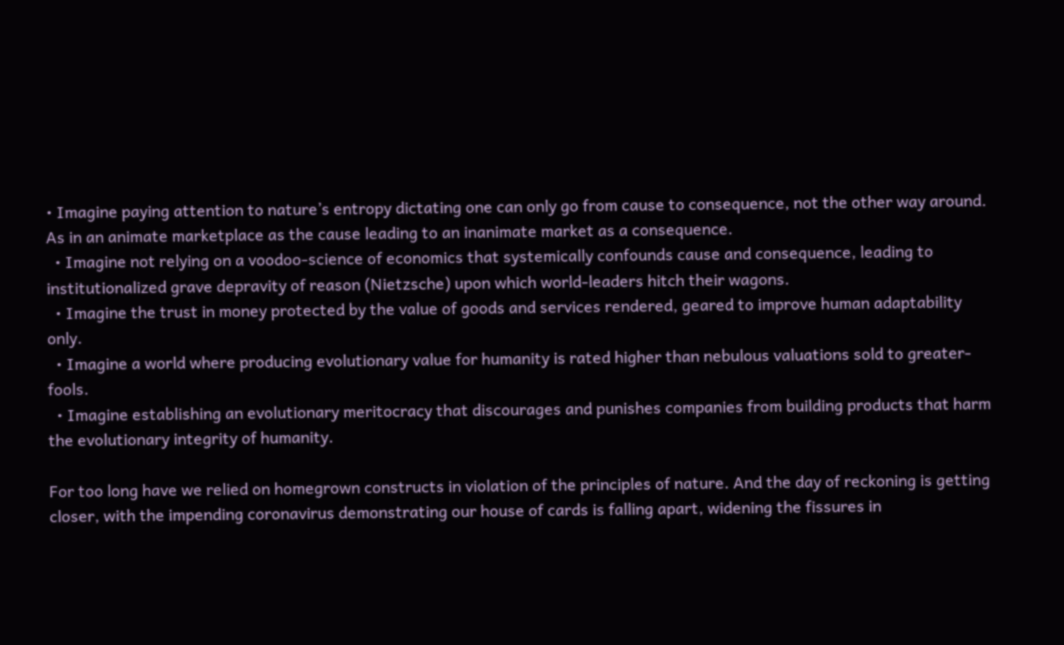• Imagine paying attention to nature’s entropy dictating one can only go from cause to consequence, not the other way around. As in an animate marketplace as the cause leading to an inanimate market as a consequence.
  • Imagine not relying on a voodoo-science of economics that systemically confounds cause and consequence, leading to institutionalized grave depravity of reason (Nietzsche) upon which world-leaders hitch their wagons.
  • Imagine the trust in money protected by the value of goods and services rendered, geared to improve human adaptability only.
  • Imagine a world where producing evolutionary value for humanity is rated higher than nebulous valuations sold to greater-fools.
  • Imagine establishing an evolutionary meritocracy that discourages and punishes companies from building products that harm the evolutionary integrity of humanity.

For too long have we relied on homegrown constructs in violation of the principles of nature. And the day of reckoning is getting closer, with the impending coronavirus demonstrating our house of cards is falling apart, widening the fissures in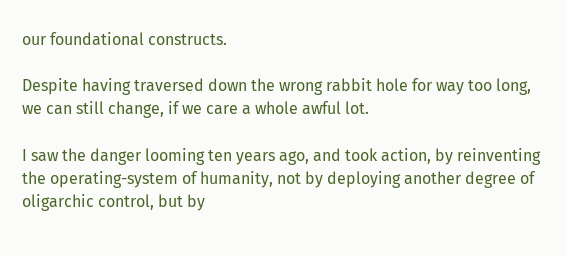our foundational constructs.

Despite having traversed down the wrong rabbit hole for way too long, we can still change, if we care a whole awful lot.

I saw the danger looming ten years ago, and took action, by reinventing the operating-system of humanity, not by deploying another degree of oligarchic control, but by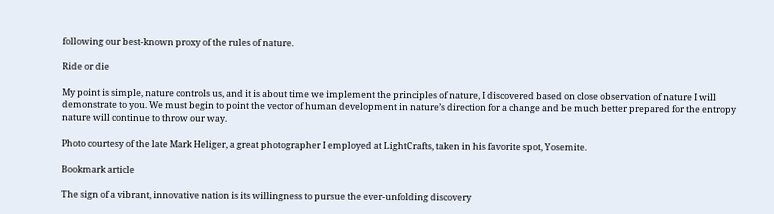following our best-known proxy of the rules of nature.

Ride or die

My point is simple, nature controls us, and it is about time we implement the principles of nature, I discovered based on close observation of nature I will demonstrate to you. We must begin to point the vector of human development in nature’s direction for a change and be much better prepared for the entropy nature will continue to throw our way.

Photo courtesy of the late Mark Heliger, a great photographer I employed at LightCrafts, taken in his favorite spot, Yosemite.

Bookmark article

The sign of a vibrant, innovative nation is its willingness to pursue the ever-unfolding discovery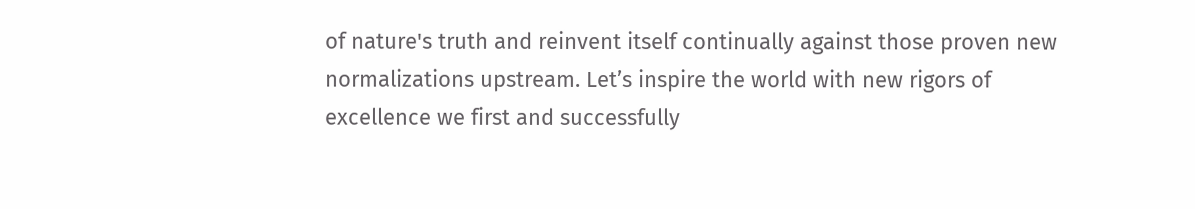of nature's truth and reinvent itself continually against those proven new normalizations upstream. Let’s inspire the world with new rigors of excellence we first and successfully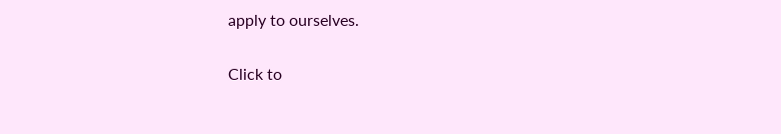apply to ourselves.

Click to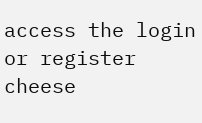access the login or register cheese